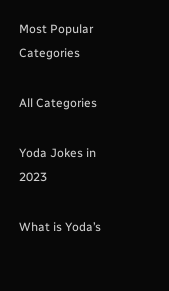Most Popular Categories

All Categories

Yoda Jokes in 2023

What is Yoda’s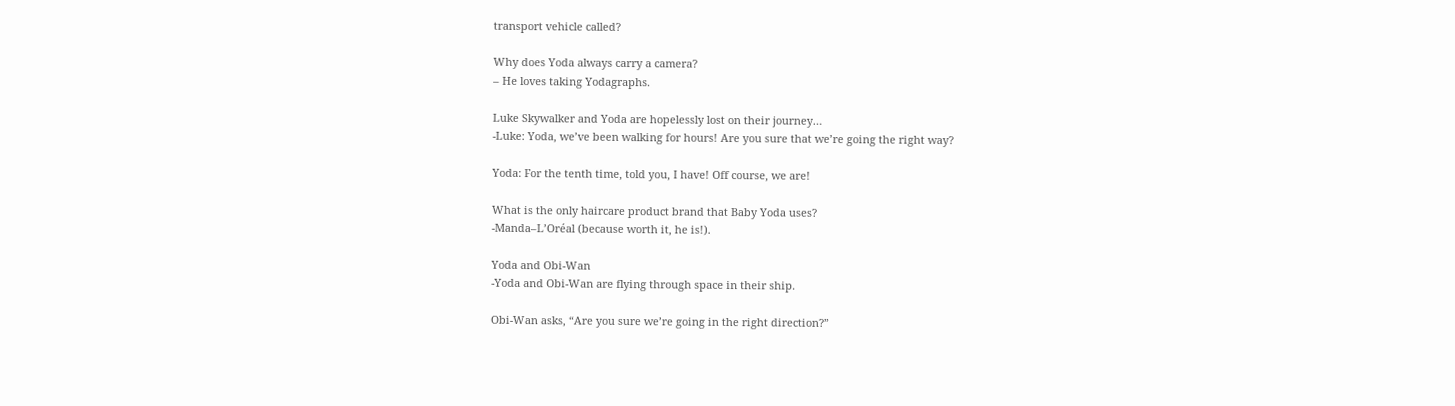transport vehicle called?

Why does Yoda always carry a camera?
– He loves taking Yodagraphs.

Luke Skywalker and Yoda are hopelessly lost on their journey…
-Luke: Yoda, we’ve been walking for hours! Are you sure that we’re going the right way?

Yoda: For the tenth time, told you, I have! Off course, we are!

What is the only haircare product brand that Baby Yoda uses?
-Manda–L’Oréal (because worth it, he is!).

Yoda and Obi-Wan
-Yoda and Obi-Wan are flying through space in their ship.

Obi-Wan asks, “Are you sure we’re going in the right direction?”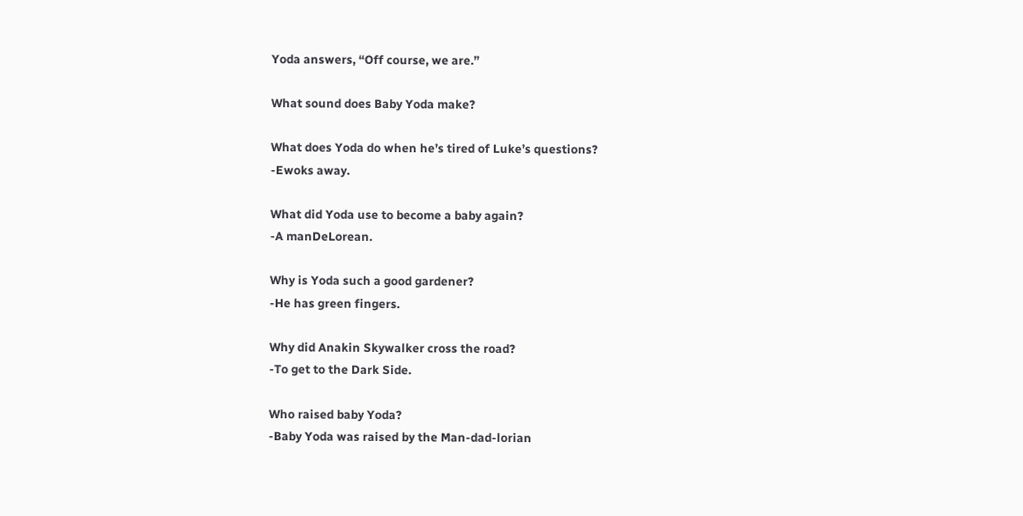Yoda answers, “Off course, we are.”

What sound does Baby Yoda make?

What does Yoda do when he’s tired of Luke’s questions?
-Ewoks away.

What did Yoda use to become a baby again?
-A manDeLorean.

Why is Yoda such a good gardener?
-He has green fingers.

Why did Anakin Skywalker cross the road?
-To get to the Dark Side.

Who raised baby Yoda?
-Baby Yoda was raised by the Man-dad-lorian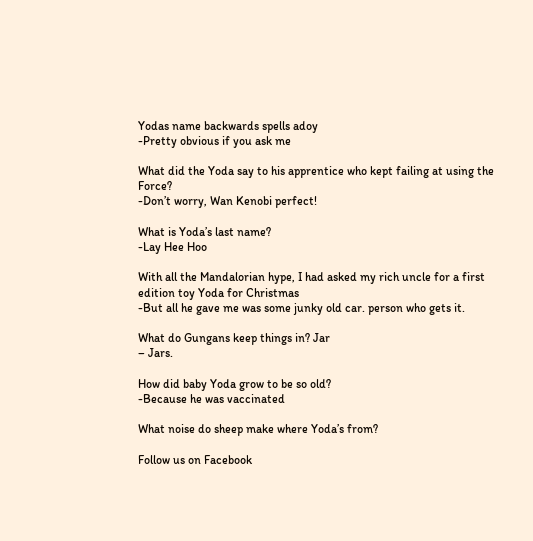Yodas name backwards spells adoy
-Pretty obvious if you ask me

What did the Yoda say to his apprentice who kept failing at using the Force?
-Don’t worry, Wan Kenobi perfect!

What is Yoda’s last name?
-Lay Hee Hoo

With all the Mandalorian hype, I had asked my rich uncle for a first edition toy Yoda for Christmas
-But all he gave me was some junky old car. person who gets it.

What do Gungans keep things in? Jar
– Jars.

How did baby Yoda grow to be so old?
-Because he was vaccinated

What noise do sheep make where Yoda’s from?

Follow us on Facebook